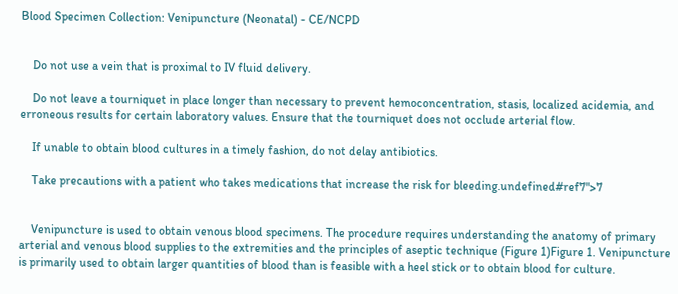Blood Specimen Collection: Venipuncture (Neonatal) - CE/NCPD


    Do not use a vein that is proximal to IV fluid delivery.

    Do not leave a tourniquet in place longer than necessary to prevent hemoconcentration, stasis, localized acidemia, and erroneous results for certain laboratory values. Ensure that the tourniquet does not occlude arterial flow.

    If unable to obtain blood cultures in a timely fashion, do not delay antibiotics.

    Take precautions with a patient who takes medications that increase the risk for bleeding.undefined#ref7">7


    Venipuncture is used to obtain venous blood specimens. The procedure requires understanding the anatomy of primary arterial and venous blood supplies to the extremities and the principles of aseptic technique (Figure 1)Figure 1. Venipuncture is primarily used to obtain larger quantities of blood than is feasible with a heel stick or to obtain blood for culture.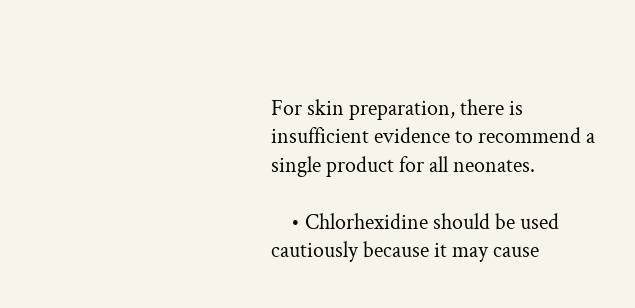For skin preparation, there is insufficient evidence to recommend a single product for all neonates.

    • Chlorhexidine should be used cautiously because it may cause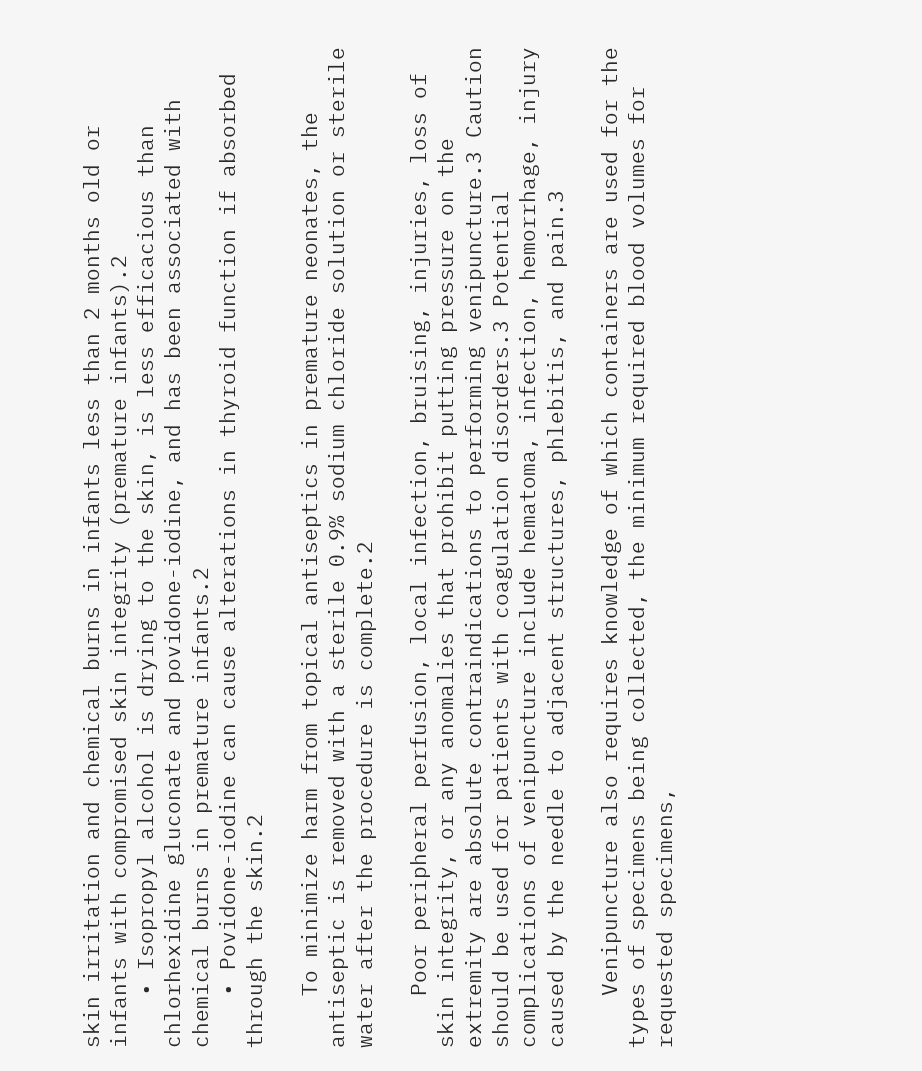skin irritation and chemical burns in infants less than 2 months old or infants with compromised skin integrity (premature infants).2
    • Isopropyl alcohol is drying to the skin, is less efficacious than chlorhexidine gluconate and povidone-iodine, and has been associated with chemical burns in premature infants.2
    • Povidone-iodine can cause alterations in thyroid function if absorbed through the skin.2

    To minimize harm from topical antiseptics in premature neonates, the antiseptic is removed with a sterile 0.9% sodium chloride solution or sterile water after the procedure is complete.2

    Poor peripheral perfusion, local infection, bruising, injuries, loss of skin integrity, or any anomalies that prohibit putting pressure on the extremity are absolute contraindications to performing venipuncture.3 Caution should be used for patients with coagulation disorders.3 Potential complications of venipuncture include hematoma, infection, hemorrhage, injury caused by the needle to adjacent structures, phlebitis, and pain.3

    Venipuncture also requires knowledge of which containers are used for the types of specimens being collected, the minimum required blood volumes for requested specimens,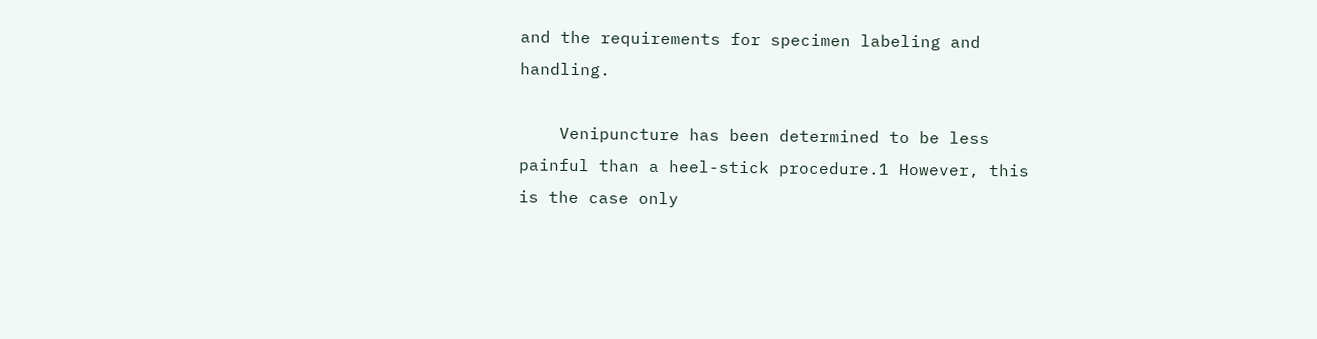and the requirements for specimen labeling and handling.

    Venipuncture has been determined to be less painful than a heel-stick procedure.1 However, this is the case only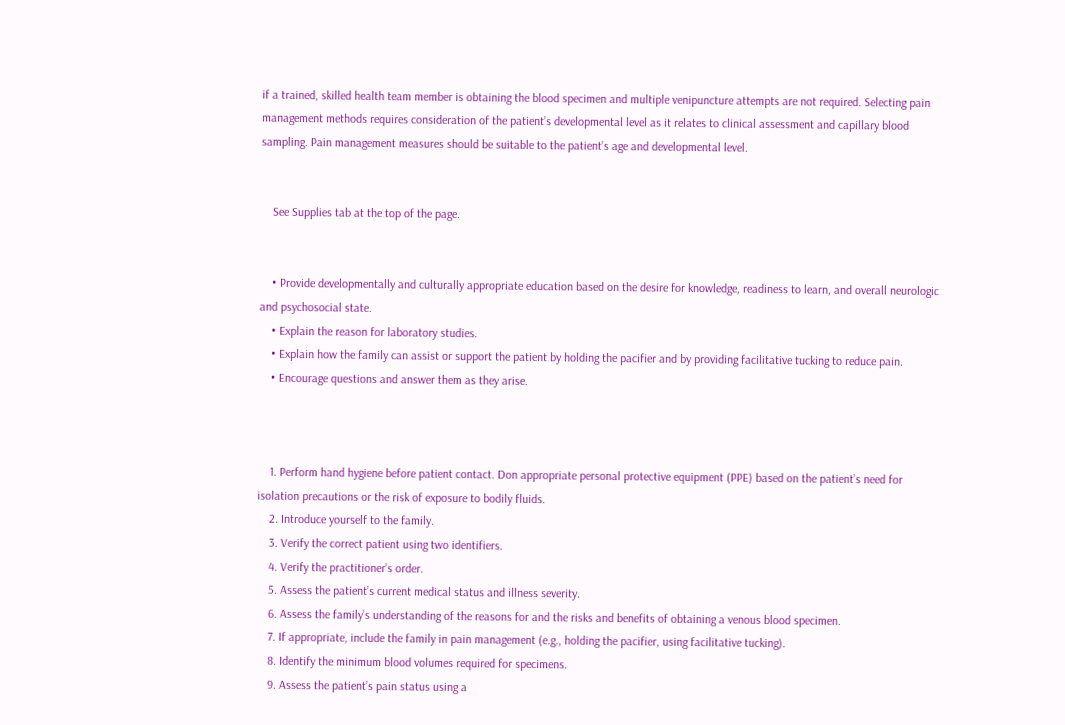if a trained, skilled health team member is obtaining the blood specimen and multiple venipuncture attempts are not required. Selecting pain management methods requires consideration of the patient’s developmental level as it relates to clinical assessment and capillary blood sampling. Pain management measures should be suitable to the patient’s age and developmental level.


    See Supplies tab at the top of the page.


    • Provide developmentally and culturally appropriate education based on the desire for knowledge, readiness to learn, and overall neurologic and psychosocial state.
    • Explain the reason for laboratory studies.
    • Explain how the family can assist or support the patient by holding the pacifier and by providing facilitative tucking to reduce pain.
    • Encourage questions and answer them as they arise.



    1. Perform hand hygiene before patient contact. Don appropriate personal protective equipment (PPE) based on the patient’s need for isolation precautions or the risk of exposure to bodily fluids.
    2. Introduce yourself to the family.
    3. Verify the correct patient using two identifiers.
    4. Verify the practitioner’s order.
    5. Assess the patient’s current medical status and illness severity.
    6. Assess the family’s understanding of the reasons for and the risks and benefits of obtaining a venous blood specimen.
    7. If appropriate, include the family in pain management (e.g., holding the pacifier, using facilitative tucking).
    8. Identify the minimum blood volumes required for specimens.
    9. Assess the patient’s pain status using a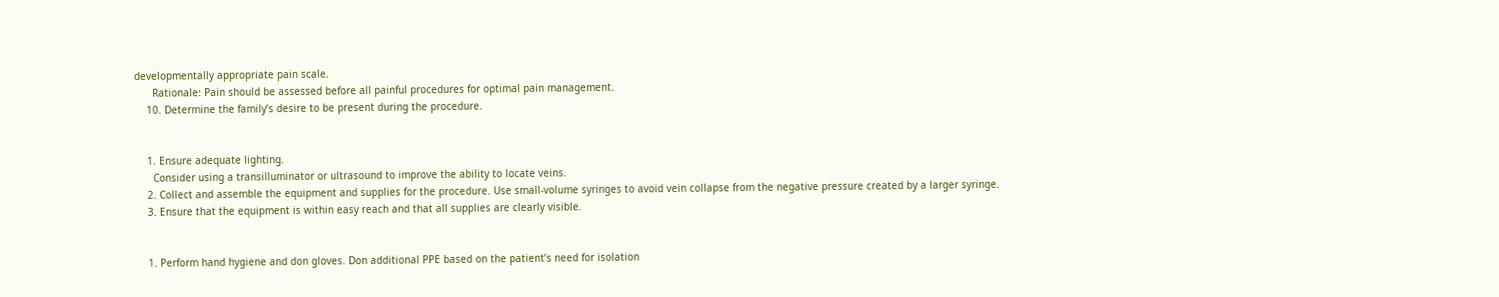developmentally appropriate pain scale.
      Rationale: Pain should be assessed before all painful procedures for optimal pain management.
    10. Determine the family’s desire to be present during the procedure.


    1. Ensure adequate lighting.
      Consider using a transilluminator or ultrasound to improve the ability to locate veins.
    2. Collect and assemble the equipment and supplies for the procedure. Use small-volume syringes to avoid vein collapse from the negative pressure created by a larger syringe.
    3. Ensure that the equipment is within easy reach and that all supplies are clearly visible.


    1. Perform hand hygiene and don gloves. Don additional PPE based on the patient’s need for isolation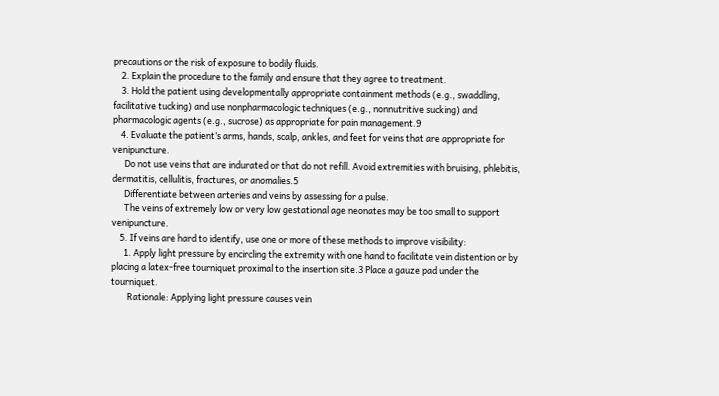precautions or the risk of exposure to bodily fluids.
    2. Explain the procedure to the family and ensure that they agree to treatment.
    3. Hold the patient using developmentally appropriate containment methods (e.g., swaddling, facilitative tucking) and use nonpharmacologic techniques (e.g., nonnutritive sucking) and pharmacologic agents (e.g., sucrose) as appropriate for pain management.9
    4. Evaluate the patient’s arms, hands, scalp, ankles, and feet for veins that are appropriate for venipuncture.
      Do not use veins that are indurated or that do not refill. Avoid extremities with bruising, phlebitis, dermatitis, cellulitis, fractures, or anomalies.5
      Differentiate between arteries and veins by assessing for a pulse.
      The veins of extremely low or very low gestational age neonates may be too small to support venipuncture.
    5. If veins are hard to identify, use one or more of these methods to improve visibility:
      1. Apply light pressure by encircling the extremity with one hand to facilitate vein distention or by placing a latex-free tourniquet proximal to the insertion site.3 Place a gauze pad under the tourniquet.
        Rationale: Applying light pressure causes vein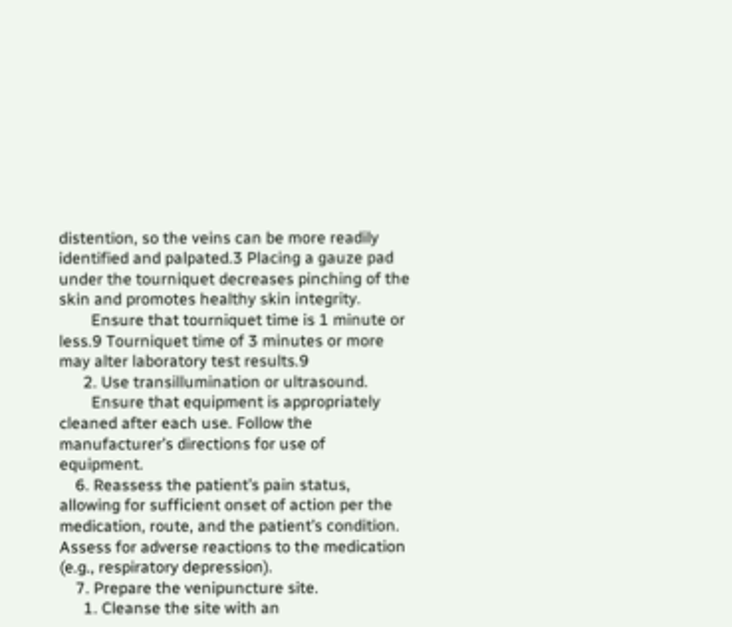distention, so the veins can be more readily identified and palpated.3 Placing a gauze pad under the tourniquet decreases pinching of the skin and promotes healthy skin integrity.
        Ensure that tourniquet time is 1 minute or less.9 Tourniquet time of 3 minutes or more may alter laboratory test results.9
      2. Use transillumination or ultrasound.
        Ensure that equipment is appropriately cleaned after each use. Follow the manufacturer’s directions for use of equipment.
    6. Reassess the patient’s pain status, allowing for sufficient onset of action per the medication, route, and the patient’s condition. Assess for adverse reactions to the medication (e.g., respiratory depression).
    7. Prepare the venipuncture site.
      1. Cleanse the site with an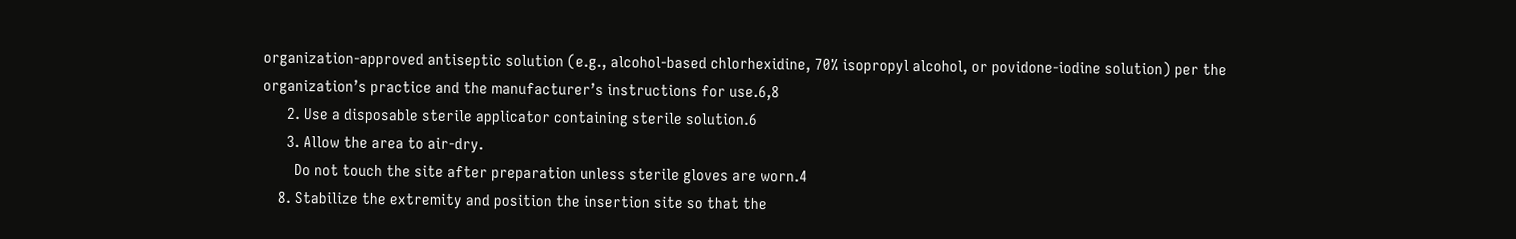organization-approved antiseptic solution (e.g., alcohol-based chlorhexidine, 70% isopropyl alcohol, or povidone-iodine solution) per the organization’s practice and the manufacturer’s instructions for use.6,8
      2. Use a disposable sterile applicator containing sterile solution.6
      3. Allow the area to air-dry.
        Do not touch the site after preparation unless sterile gloves are worn.4
    8. Stabilize the extremity and position the insertion site so that the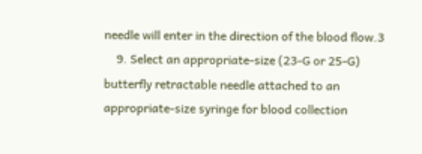needle will enter in the direction of the blood flow.3
    9. Select an appropriate-size (23-G or 25-G) butterfly retractable needle attached to an appropriate-size syringe for blood collection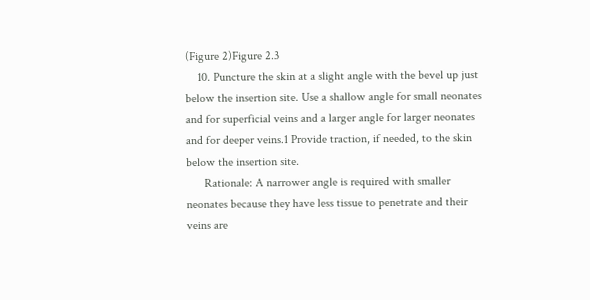(Figure 2)Figure 2.3
    10. Puncture the skin at a slight angle with the bevel up just below the insertion site. Use a shallow angle for small neonates and for superficial veins and a larger angle for larger neonates and for deeper veins.1 Provide traction, if needed, to the skin below the insertion site.
      Rationale: A narrower angle is required with smaller neonates because they have less tissue to penetrate and their veins are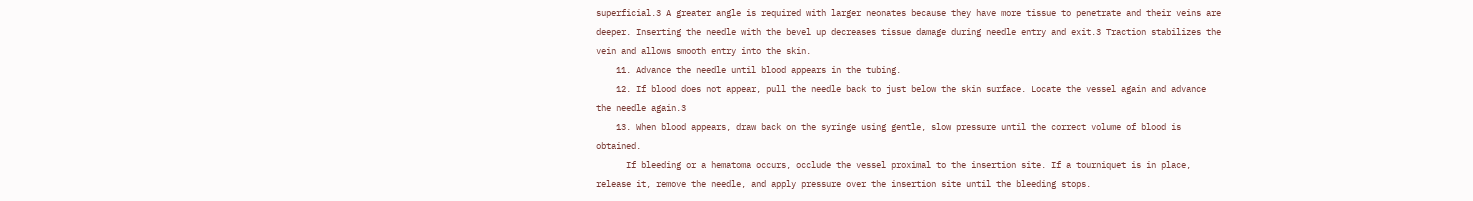superficial.3 A greater angle is required with larger neonates because they have more tissue to penetrate and their veins are deeper. Inserting the needle with the bevel up decreases tissue damage during needle entry and exit.3 Traction stabilizes the vein and allows smooth entry into the skin.
    11. Advance the needle until blood appears in the tubing.
    12. If blood does not appear, pull the needle back to just below the skin surface. Locate the vessel again and advance the needle again.3
    13. When blood appears, draw back on the syringe using gentle, slow pressure until the correct volume of blood is obtained.
      If bleeding or a hematoma occurs, occlude the vessel proximal to the insertion site. If a tourniquet is in place, release it, remove the needle, and apply pressure over the insertion site until the bleeding stops.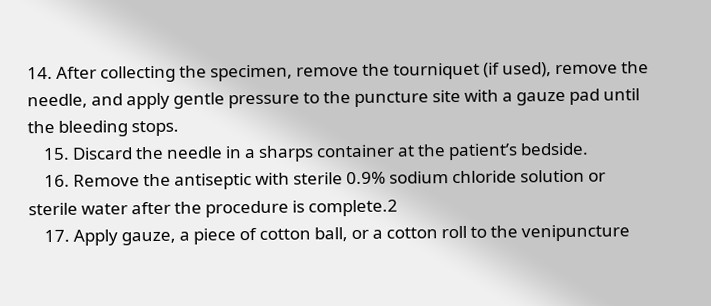14. After collecting the specimen, remove the tourniquet (if used), remove the needle, and apply gentle pressure to the puncture site with a gauze pad until the bleeding stops.
    15. Discard the needle in a sharps container at the patient’s bedside.
    16. Remove the antiseptic with sterile 0.9% sodium chloride solution or sterile water after the procedure is complete.2
    17. Apply gauze, a piece of cotton ball, or a cotton roll to the venipuncture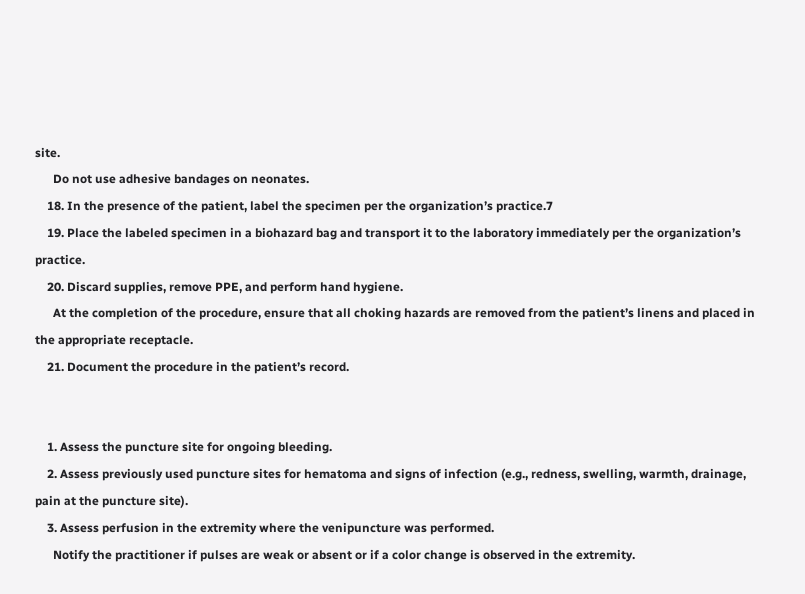site.
      Do not use adhesive bandages on neonates.
    18. In the presence of the patient, label the specimen per the organization’s practice.7
    19. Place the labeled specimen in a biohazard bag and transport it to the laboratory immediately per the organization’s practice.
    20. Discard supplies, remove PPE, and perform hand hygiene.
      At the completion of the procedure, ensure that all choking hazards are removed from the patient’s linens and placed in the appropriate receptacle.
    21. Document the procedure in the patient’s record.


    1. Assess the puncture site for ongoing bleeding.
    2. Assess previously used puncture sites for hematoma and signs of infection (e.g., redness, swelling, warmth, drainage, pain at the puncture site).
    3. Assess perfusion in the extremity where the venipuncture was performed.
      Notify the practitioner if pulses are weak or absent or if a color change is observed in the extremity.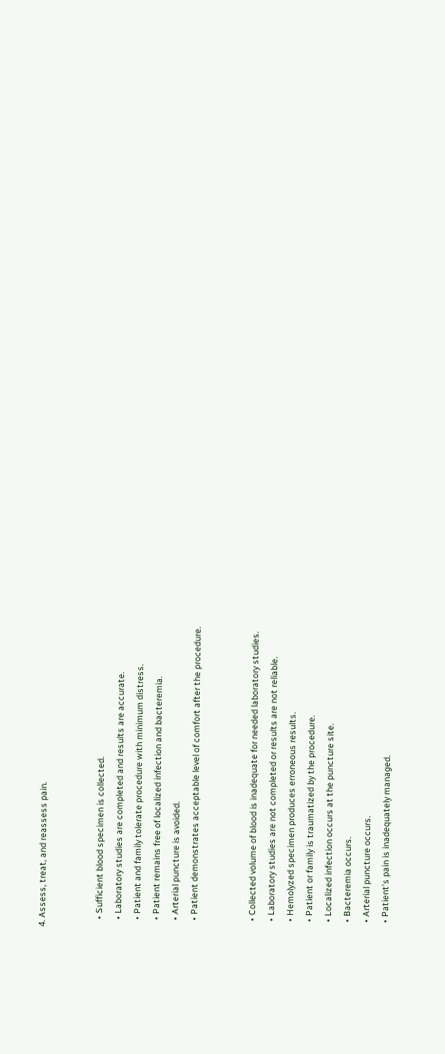4. Assess, treat, and reassess pain.


    • Sufficient blood specimen is collected.
    • Laboratory studies are completed and results are accurate.
    • Patient and family tolerate procedure with minimum distress.
    • Patient remains free of localized infection and bacteremia.
    • Arterial puncture is avoided.
    • Patient demonstrates acceptable level of comfort after the procedure.


    • Collected volume of blood is inadequate for needed laboratory studies.
    • Laboratory studies are not completed or results are not reliable.
    • Hemolyzed specimen produces erroneous results.
    • Patient or family is traumatized by the procedure.
    • Localized infection occurs at the puncture site.
    • Bacteremia occurs.
    • Arterial puncture occurs.
    • Patient’s pain is inadequately managed.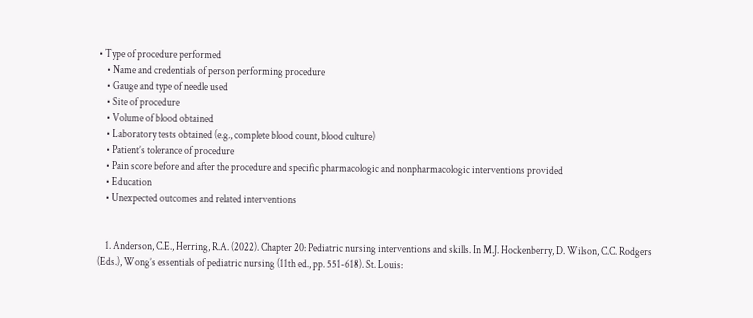• Type of procedure performed
    • Name and credentials of person performing procedure
    • Gauge and type of needle used
    • Site of procedure
    • Volume of blood obtained
    • Laboratory tests obtained (e.g., complete blood count, blood culture)
    • Patient’s tolerance of procedure
    • Pain score before and after the procedure and specific pharmacologic and nonpharmacologic interventions provided
    • Education
    • Unexpected outcomes and related interventions


    1. Anderson, C.E., Herring, R.A. (2022). Chapter 20: Pediatric nursing interventions and skills. In M.J. Hockenberry, D. Wilson, C.C. Rodgers (Eds.), Wong’s essentials of pediatric nursing (11th ed., pp. 551-618). St. Louis: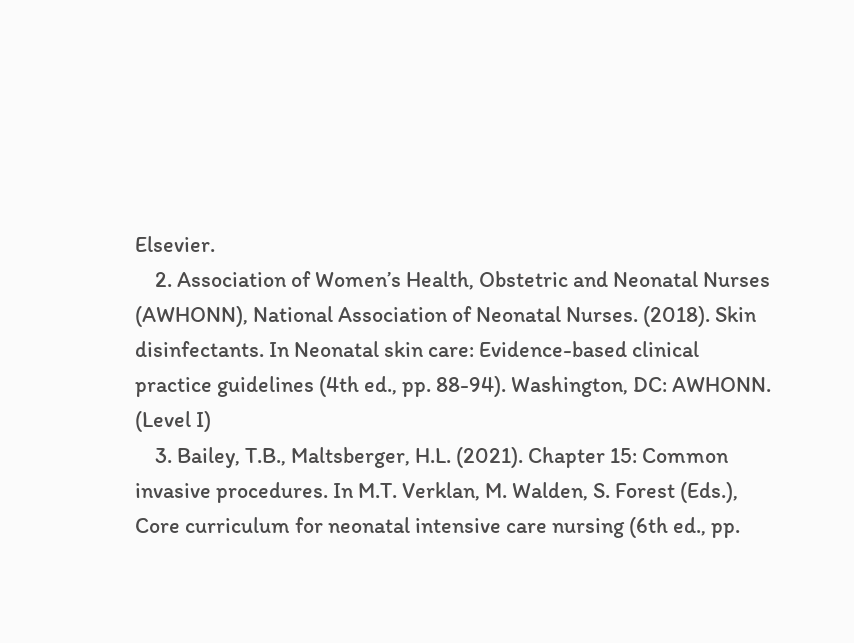Elsevier.
    2. Association of Women’s Health, Obstetric and Neonatal Nurses (AWHONN), National Association of Neonatal Nurses. (2018). Skin disinfectants. In Neonatal skin care: Evidence-based clinical practice guidelines (4th ed., pp. 88-94). Washington, DC: AWHONN. (Level I)
    3. Bailey, T.B., Maltsberger, H.L. (2021). Chapter 15: Common invasive procedures. In M.T. Verklan, M. Walden, S. Forest (Eds.), Core curriculum for neonatal intensive care nursing (6th ed., pp.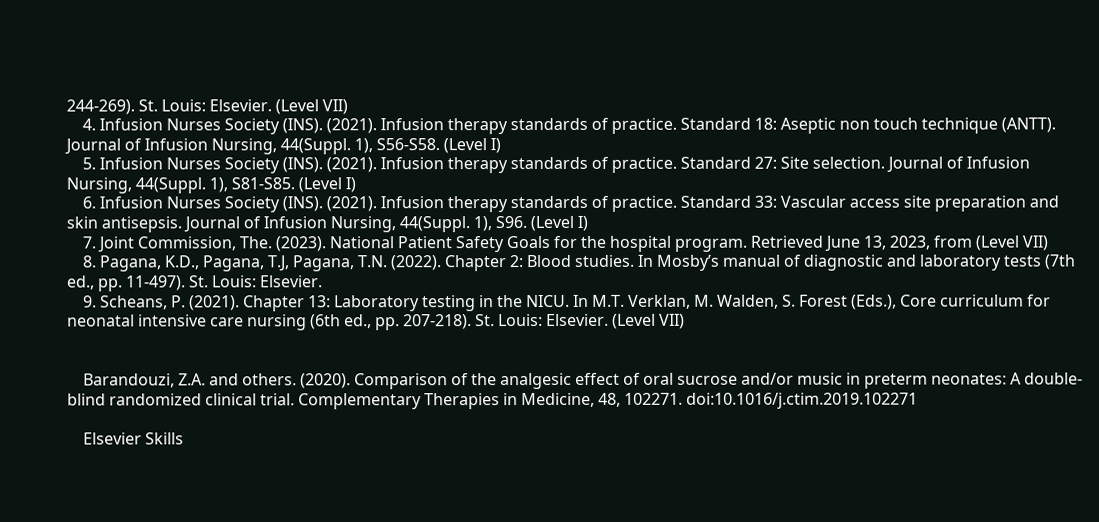244-269). St. Louis: Elsevier. (Level VII)
    4. Infusion Nurses Society (INS). (2021). Infusion therapy standards of practice. Standard 18: Aseptic non touch technique (ANTT). Journal of Infusion Nursing, 44(Suppl. 1), S56-S58. (Level I)
    5. Infusion Nurses Society (INS). (2021). Infusion therapy standards of practice. Standard 27: Site selection. Journal of Infusion Nursing, 44(Suppl. 1), S81-S85. (Level I)
    6. Infusion Nurses Society (INS). (2021). Infusion therapy standards of practice. Standard 33: Vascular access site preparation and skin antisepsis. Journal of Infusion Nursing, 44(Suppl. 1), S96. (Level I)
    7. Joint Commission, The. (2023). National Patient Safety Goals for the hospital program. Retrieved June 13, 2023, from (Level VII)
    8. Pagana, K.D., Pagana, T.J, Pagana, T.N. (2022). Chapter 2: Blood studies. In Mosby’s manual of diagnostic and laboratory tests (7th ed., pp. 11-497). St. Louis: Elsevier.
    9. Scheans, P. (2021). Chapter 13: Laboratory testing in the NICU. In M.T. Verklan, M. Walden, S. Forest (Eds.), Core curriculum for neonatal intensive care nursing (6th ed., pp. 207-218). St. Louis: Elsevier. (Level VII)


    Barandouzi, Z.A. and others. (2020). Comparison of the analgesic effect of oral sucrose and/or music in preterm neonates: A double-blind randomized clinical trial. Complementary Therapies in Medicine, 48, 102271. doi:10.1016/j.ctim.2019.102271

    Elsevier Skills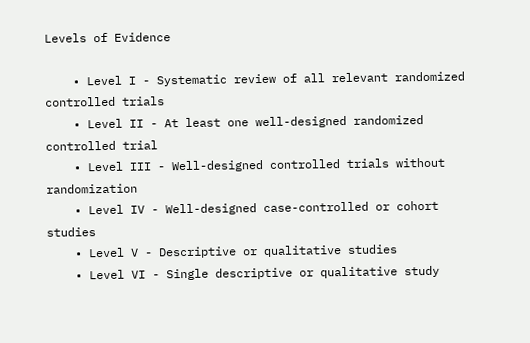Levels of Evidence

    • Level I - Systematic review of all relevant randomized controlled trials
    • Level II - At least one well-designed randomized controlled trial
    • Level III - Well-designed controlled trials without randomization
    • Level IV - Well-designed case-controlled or cohort studies
    • Level V - Descriptive or qualitative studies
    • Level VI - Single descriptive or qualitative study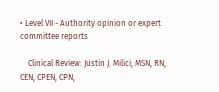• Level VII - Authority opinion or expert committee reports

    Clinical Review: Justin J. Milici, MSN, RN, CEN, CPEN, CPN,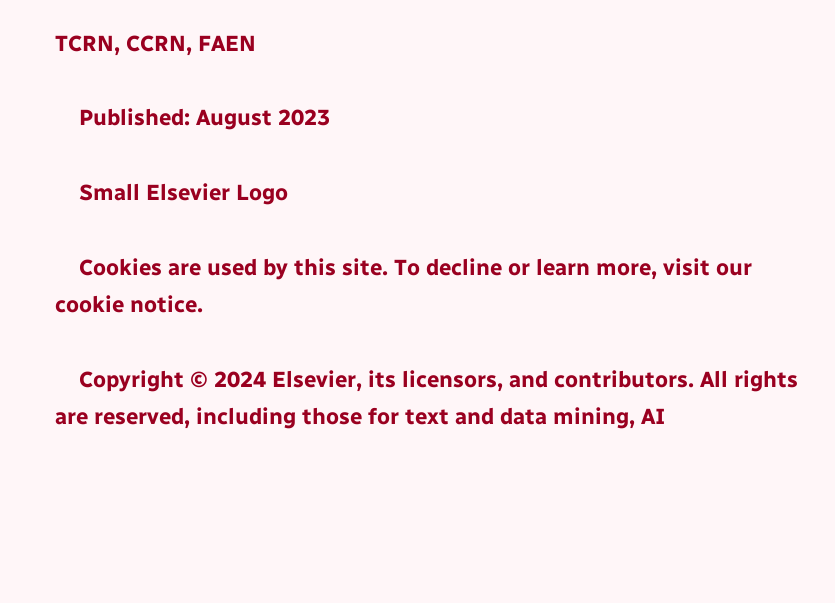TCRN, CCRN, FAEN

    Published: August 2023

    Small Elsevier Logo

    Cookies are used by this site. To decline or learn more, visit our cookie notice.

    Copyright © 2024 Elsevier, its licensors, and contributors. All rights are reserved, including those for text and data mining, AI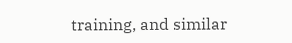training, and similar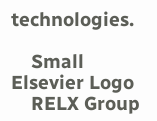technologies.

    Small Elsevier Logo
    RELX Group